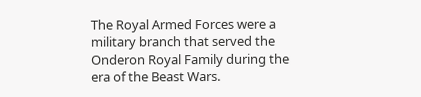The Royal Armed Forces were a military branch that served the Onderon Royal Family during the era of the Beast Wars.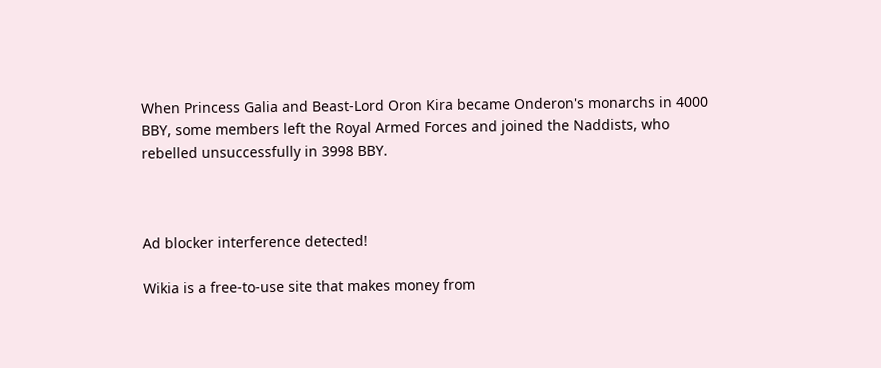When Princess Galia and Beast-Lord Oron Kira became Onderon's monarchs in 4000 BBY, some members left the Royal Armed Forces and joined the Naddists, who rebelled unsuccessfully in 3998 BBY.



Ad blocker interference detected!

Wikia is a free-to-use site that makes money from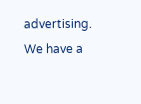advertising. We have a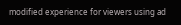modified experience for viewers using ad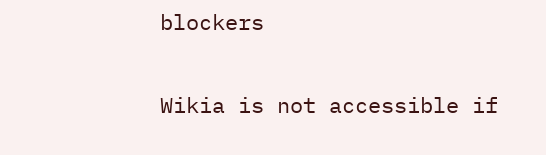blockers

Wikia is not accessible if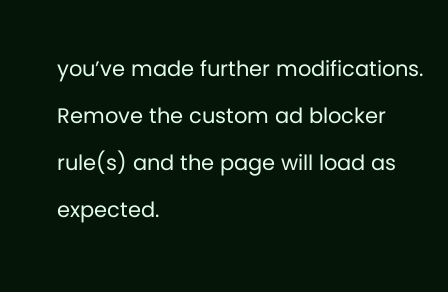you’ve made further modifications. Remove the custom ad blocker rule(s) and the page will load as expected.